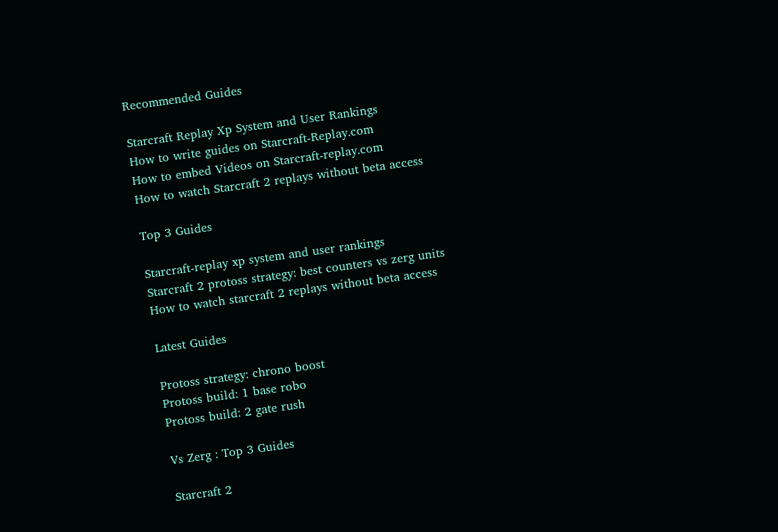Recommended Guides

Starcraft Replay Xp System and User Rankings
How to write guides on Starcraft-Replay.com
How to embed Videos on Starcraft-replay.com
How to watch Starcraft 2 replays without beta access

Top 3 Guides

Starcraft-replay xp system and user rankings
Starcraft 2 protoss strategy: best counters vs zerg units
How to watch starcraft 2 replays without beta access

Latest Guides

Protoss strategy: chrono boost
Protoss build: 1 base robo
Protoss build: 2 gate rush

Vs Zerg : Top 3 Guides

Starcraft 2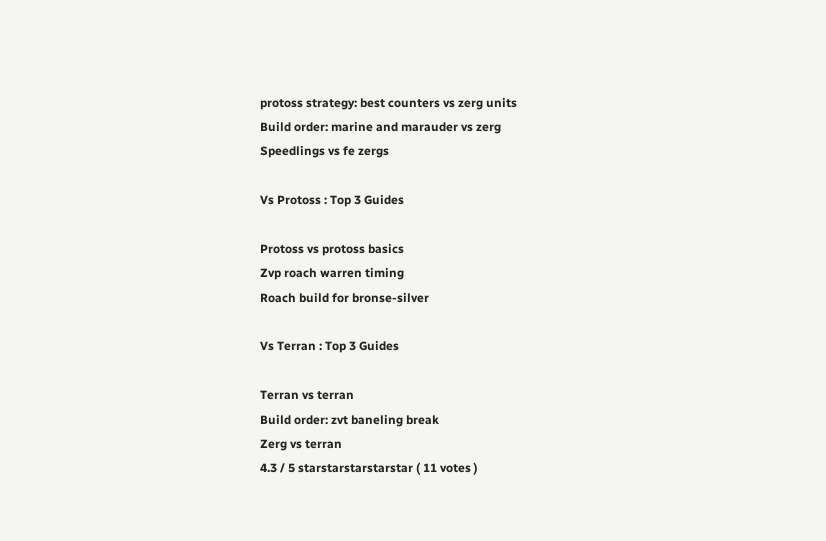protoss strategy: best counters vs zerg units
Build order: marine and marauder vs zerg
Speedlings vs fe zergs

Vs Protoss : Top 3 Guides

Protoss vs protoss basics
Zvp roach warren timing
Roach build for bronse-silver

Vs Terran : Top 3 Guides

Terran vs terran
Build order: zvt baneling break
Zerg vs terran
4.3 / 5 starstarstarstarstar ( 11 votes )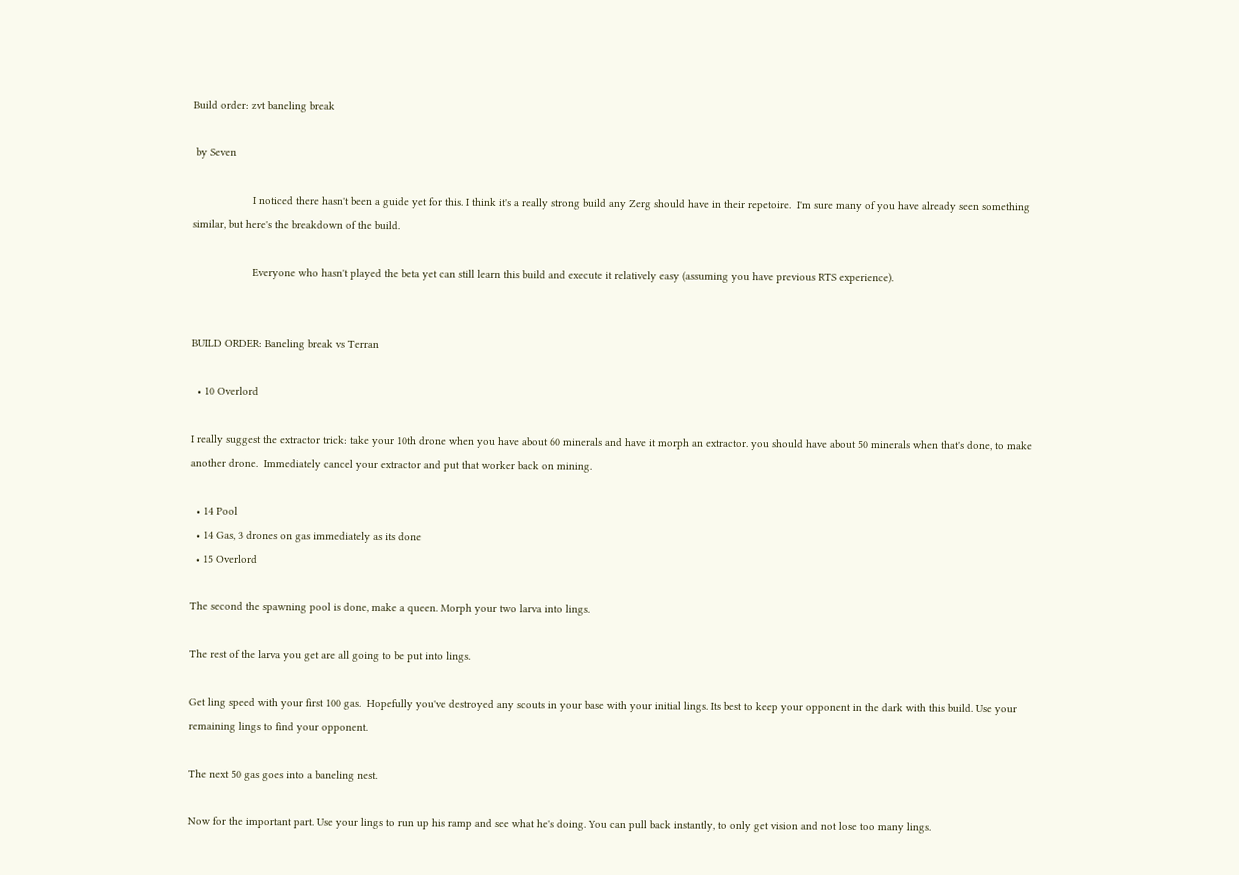Build order: zvt baneling break

 by Seven

                    I noticed there hasn't been a guide yet for this. I think it's a really strong build any Zerg should have in their repetoire.  I'm sure many of you have already seen something similar, but here's the breakdown of the build.

                    Everyone who hasn't played the beta yet can still learn this build and execute it relatively easy (assuming you have previous RTS experience).


BUILD ORDER: Baneling break vs Terran

  • 10 Overlord

I really suggest the extractor trick: take your 10th drone when you have about 60 minerals and have it morph an extractor. you should have about 50 minerals when that's done, to make another drone.  Immediately cancel your extractor and put that worker back on mining.

  • 14 Pool
  • 14 Gas, 3 drones on gas immediately as its done
  • 15 Overlord

The second the spawning pool is done, make a queen. Morph your two larva into lings.

The rest of the larva you get are all going to be put into lings.

Get ling speed with your first 100 gas.  Hopefully you've destroyed any scouts in your base with your initial lings. Its best to keep your opponent in the dark with this build. Use your remaining lings to find your opponent.

The next 50 gas goes into a baneling nest.

Now for the important part. Use your lings to run up his ramp and see what he's doing. You can pull back instantly, to only get vision and not lose too many lings.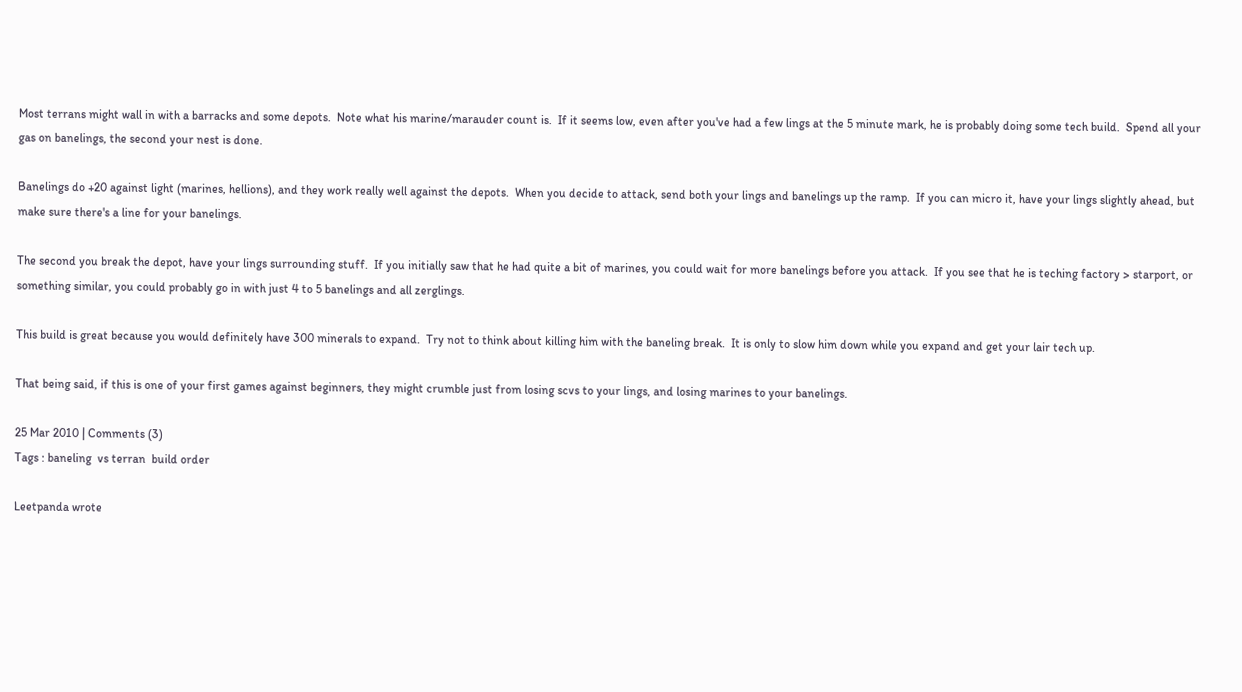Most terrans might wall in with a barracks and some depots.  Note what his marine/marauder count is.  If it seems low, even after you've had a few lings at the 5 minute mark, he is probably doing some tech build.  Spend all your gas on banelings, the second your nest is done.

Banelings do +20 against light (marines, hellions), and they work really well against the depots.  When you decide to attack, send both your lings and banelings up the ramp.  If you can micro it, have your lings slightly ahead, but make sure there's a line for your banelings.

The second you break the depot, have your lings surrounding stuff.  If you initially saw that he had quite a bit of marines, you could wait for more banelings before you attack.  If you see that he is teching factory > starport, or something similar, you could probably go in with just 4 to 5 banelings and all zerglings.

This build is great because you would definitely have 300 minerals to expand.  Try not to think about killing him with the baneling break.  It is only to slow him down while you expand and get your lair tech up.

That being said, if this is one of your first games against beginners, they might crumble just from losing scvs to your lings, and losing marines to your banelings.

25 Mar 2010 | Comments (3)
Tags : baneling  vs terran  build order

Leetpanda wrote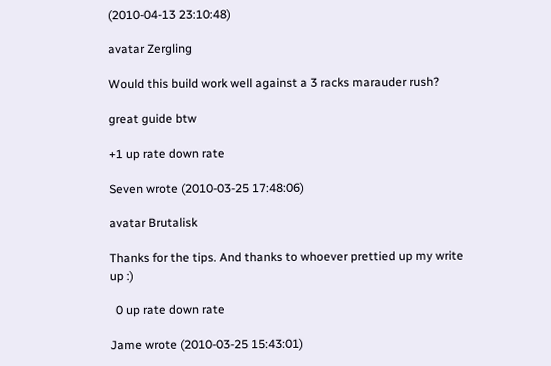(2010-04-13 23:10:48)

avatar Zergling

Would this build work well against a 3 racks marauder rush?

great guide btw

+1 up rate down rate

Seven wrote (2010-03-25 17:48:06)

avatar Brutalisk

Thanks for the tips. And thanks to whoever prettied up my write up :)

  0 up rate down rate

Jame wrote (2010-03-25 15:43:01)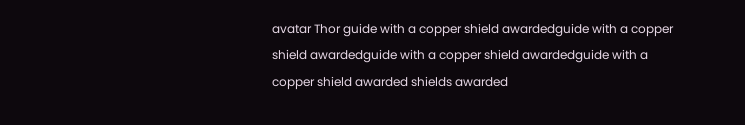avatar Thor guide with a copper shield awardedguide with a copper shield awardedguide with a copper shield awardedguide with a copper shield awarded shields awarded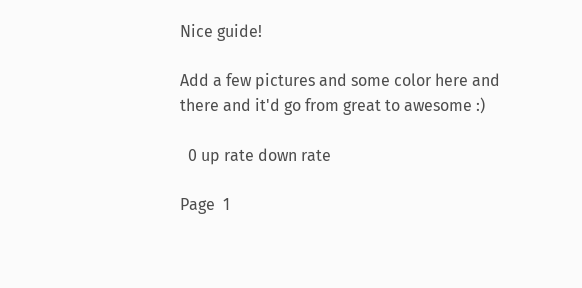Nice guide!

Add a few pictures and some color here and there and it'd go from great to awesome :)

  0 up rate down rate

Page  1